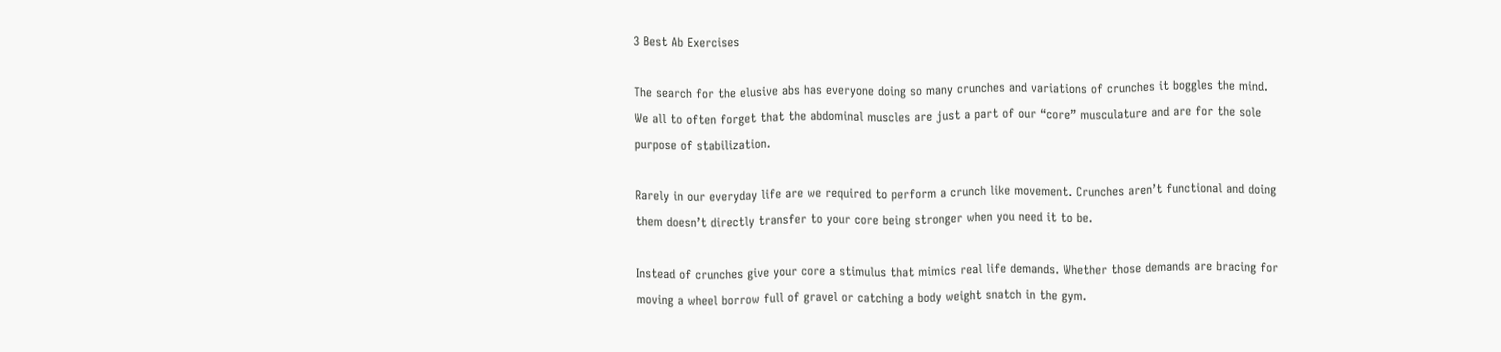3 Best Ab Exercises

The search for the elusive abs has everyone doing so many crunches and variations of crunches it boggles the mind. We all to often forget that the abdominal muscles are just a part of our “core” musculature and are for the sole purpose of stabilization.

Rarely in our everyday life are we required to perform a crunch like movement. Crunches aren’t functional and doing them doesn’t directly transfer to your core being stronger when you need it to be.

Instead of crunches give your core a stimulus that mimics real life demands. Whether those demands are bracing for moving a wheel borrow full of gravel or catching a body weight snatch in the gym.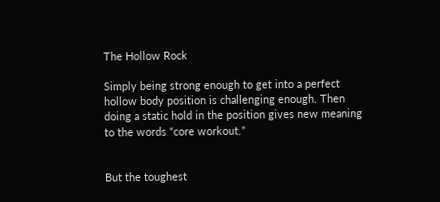The Hollow Rock

Simply being strong enough to get into a perfect hollow body position is challenging enough. Then doing a static hold in the position gives new meaning to the words “core workout.”


But the toughest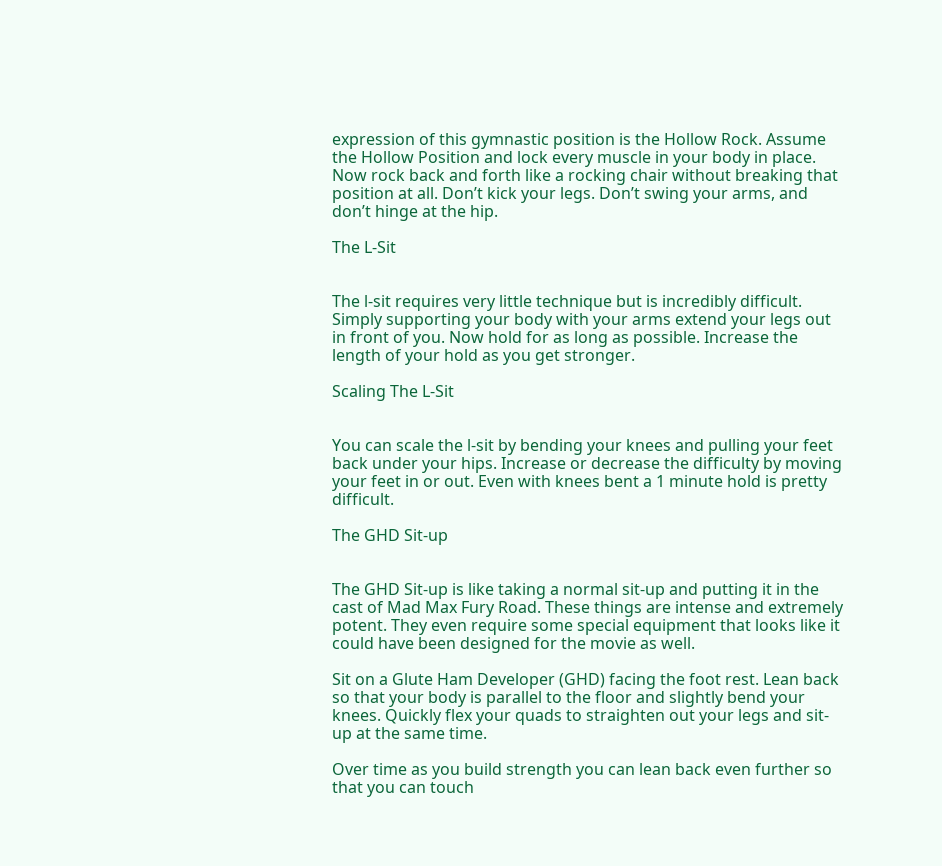expression of this gymnastic position is the Hollow Rock. Assume the Hollow Position and lock every muscle in your body in place. Now rock back and forth like a rocking chair without breaking that position at all. Don’t kick your legs. Don’t swing your arms, and don’t hinge at the hip.

The L-Sit


The l-sit requires very little technique but is incredibly difficult. Simply supporting your body with your arms extend your legs out in front of you. Now hold for as long as possible. Increase the length of your hold as you get stronger.

Scaling The L-Sit


You can scale the l-sit by bending your knees and pulling your feet back under your hips. Increase or decrease the difficulty by moving your feet in or out. Even with knees bent a 1 minute hold is pretty difficult.

The GHD Sit-up


The GHD Sit-up is like taking a normal sit-up and putting it in the cast of Mad Max Fury Road. These things are intense and extremely potent. They even require some special equipment that looks like it could have been designed for the movie as well.

Sit on a Glute Ham Developer (GHD) facing the foot rest. Lean back so that your body is parallel to the floor and slightly bend your knees. Quickly flex your quads to straighten out your legs and sit-up at the same time.

Over time as you build strength you can lean back even further so that you can touch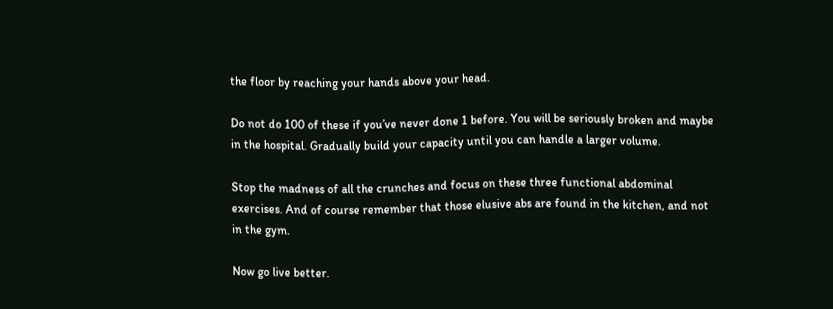the floor by reaching your hands above your head.

Do not do 100 of these if you’ve never done 1 before. You will be seriously broken and maybe in the hospital. Gradually build your capacity until you can handle a larger volume.

Stop the madness of all the crunches and focus on these three functional abdominal exercises. And of course remember that those elusive abs are found in the kitchen, and not in the gym.

Now go live better.